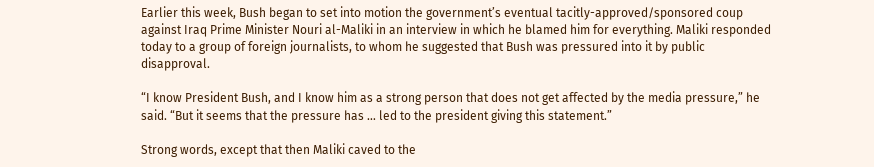Earlier this week, Bush began to set into motion the government’s eventual tacitly-approved/sponsored coup against Iraq Prime Minister Nouri al-Maliki in an interview in which he blamed him for everything. Maliki responded today to a group of foreign journalists, to whom he suggested that Bush was pressured into it by public disapproval.

“I know President Bush, and I know him as a strong person that does not get affected by the media pressure,” he said. “But it seems that the pressure has … led to the president giving this statement.”

Strong words, except that then Maliki caved to the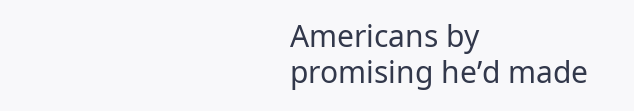Americans by promising he’d made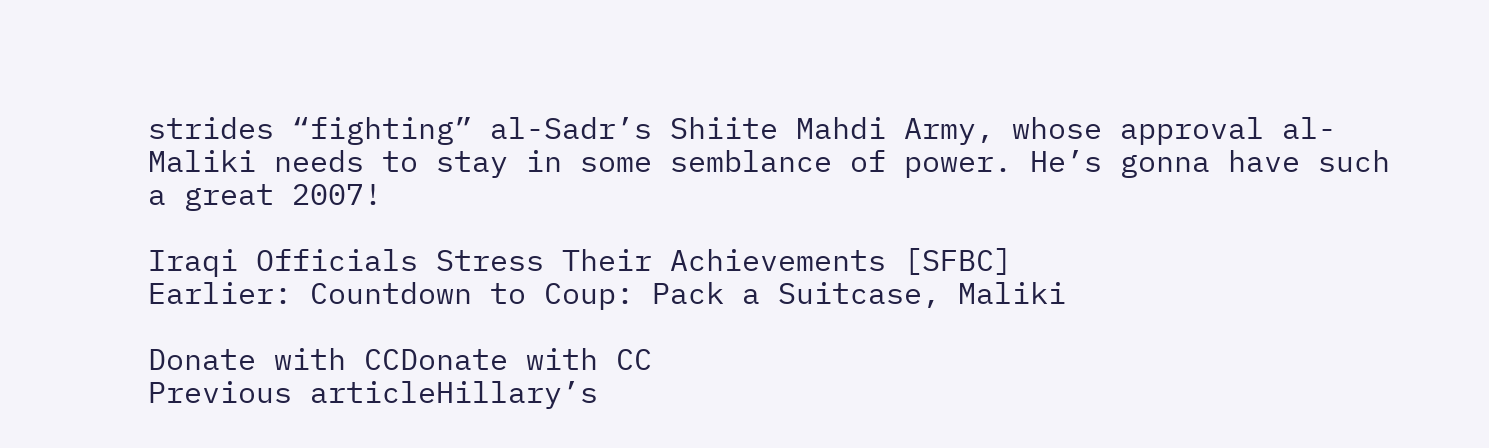strides “fighting” al-Sadr’s Shiite Mahdi Army, whose approval al-Maliki needs to stay in some semblance of power. He’s gonna have such a great 2007!

Iraqi Officials Stress Their Achievements [SFBC]
Earlier: Countdown to Coup: Pack a Suitcase, Maliki

Donate with CCDonate with CC
Previous articleHillary’s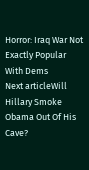Horror: Iraq War Not Exactly Popular With Dems
Next articleWill Hillary Smoke Obama Out Of His Cave?